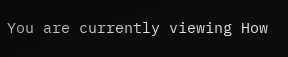You are currently viewing How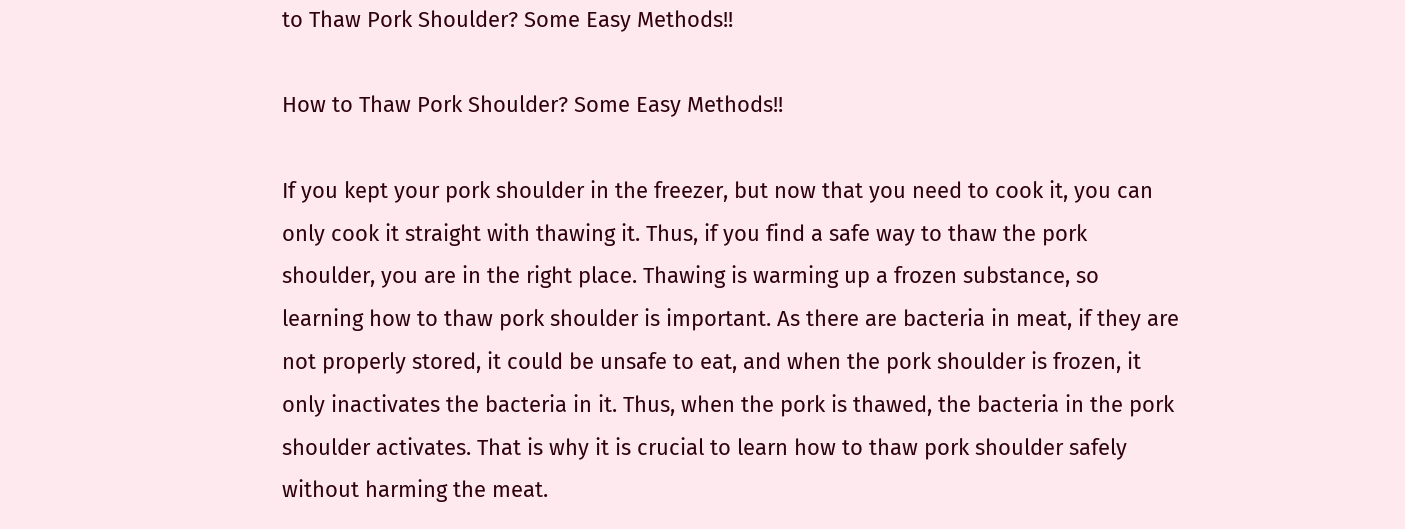to Thaw Pork Shoulder? Some Easy Methods!!

How to Thaw Pork Shoulder? Some Easy Methods!!

If you kept your pork shoulder in the freezer, but now that you need to cook it, you can only cook it straight with thawing it. Thus, if you find a safe way to thaw the pork shoulder, you are in the right place. Thawing is warming up a frozen substance, so learning how to thaw pork shoulder is important. As there are bacteria in meat, if they are not properly stored, it could be unsafe to eat, and when the pork shoulder is frozen, it only inactivates the bacteria in it. Thus, when the pork is thawed, the bacteria in the pork shoulder activates. That is why it is crucial to learn how to thaw pork shoulder safely without harming the meat.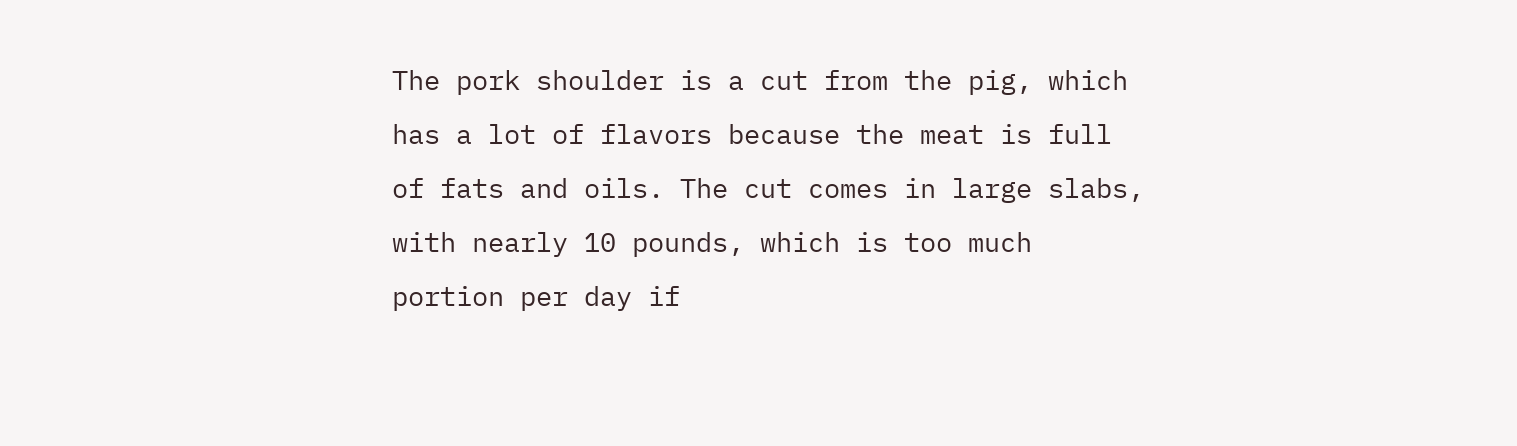The pork shoulder is a cut from the pig, which has a lot of flavors because the meat is full of fats and oils. The cut comes in large slabs, with nearly 10 pounds, which is too much portion per day if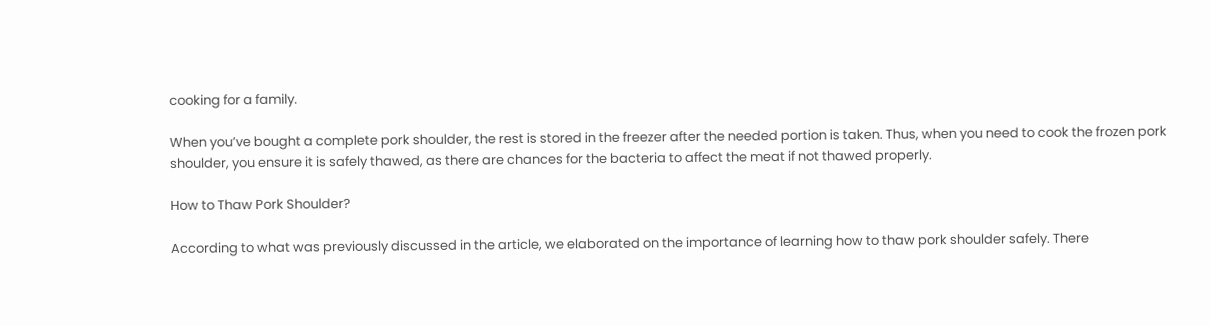cooking for a family.

When you’ve bought a complete pork shoulder, the rest is stored in the freezer after the needed portion is taken. Thus, when you need to cook the frozen pork shoulder, you ensure it is safely thawed, as there are chances for the bacteria to affect the meat if not thawed properly.

How to Thaw Pork Shoulder?

According to what was previously discussed in the article, we elaborated on the importance of learning how to thaw pork shoulder safely. There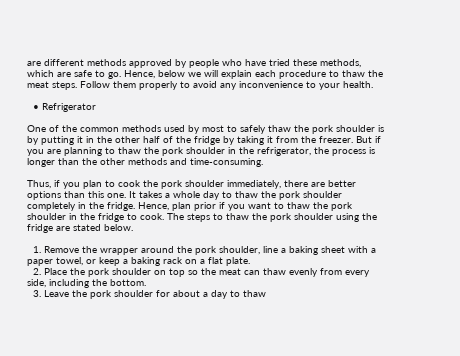are different methods approved by people who have tried these methods, which are safe to go. Hence, below we will explain each procedure to thaw the meat steps. Follow them properly to avoid any inconvenience to your health.

  • Refrigerator

One of the common methods used by most to safely thaw the pork shoulder is by putting it in the other half of the fridge by taking it from the freezer. But if you are planning to thaw the pork shoulder in the refrigerator, the process is longer than the other methods and time-consuming.

Thus, if you plan to cook the pork shoulder immediately, there are better options than this one. It takes a whole day to thaw the pork shoulder completely in the fridge. Hence, plan prior if you want to thaw the pork shoulder in the fridge to cook. The steps to thaw the pork shoulder using the fridge are stated below.

  1. Remove the wrapper around the pork shoulder, line a baking sheet with a paper towel, or keep a baking rack on a flat plate.
  2. Place the pork shoulder on top so the meat can thaw evenly from every side, including the bottom.
  3. Leave the pork shoulder for about a day to thaw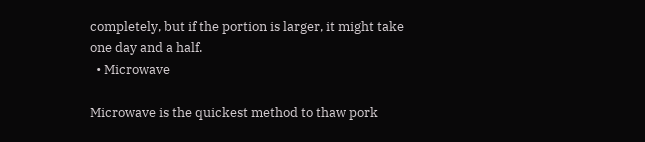completely, but if the portion is larger, it might take one day and a half.
  • Microwave

Microwave is the quickest method to thaw pork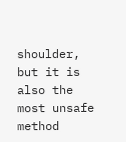shoulder, but it is also the most unsafe method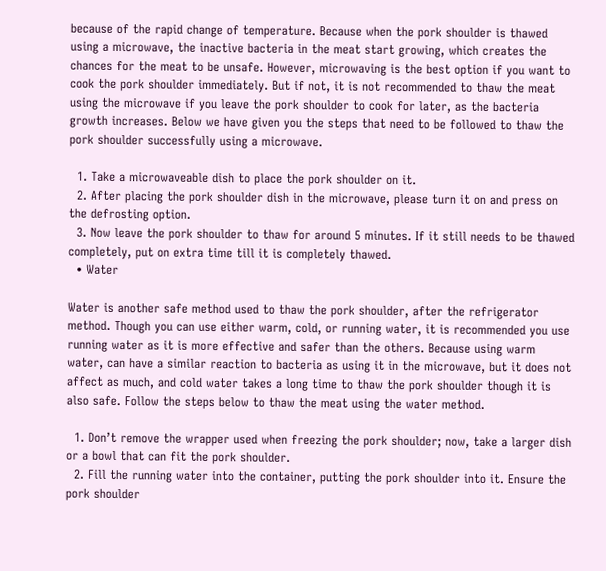because of the rapid change of temperature. Because when the pork shoulder is thawed using a microwave, the inactive bacteria in the meat start growing, which creates the chances for the meat to be unsafe. However, microwaving is the best option if you want to cook the pork shoulder immediately. But if not, it is not recommended to thaw the meat using the microwave if you leave the pork shoulder to cook for later, as the bacteria growth increases. Below we have given you the steps that need to be followed to thaw the pork shoulder successfully using a microwave.

  1. Take a microwaveable dish to place the pork shoulder on it.
  2. After placing the pork shoulder dish in the microwave, please turn it on and press on the defrosting option.
  3. Now leave the pork shoulder to thaw for around 5 minutes. If it still needs to be thawed completely, put on extra time till it is completely thawed.
  • Water

Water is another safe method used to thaw the pork shoulder, after the refrigerator method. Though you can use either warm, cold, or running water, it is recommended you use running water as it is more effective and safer than the others. Because using warm water, can have a similar reaction to bacteria as using it in the microwave, but it does not affect as much, and cold water takes a long time to thaw the pork shoulder though it is also safe. Follow the steps below to thaw the meat using the water method.

  1. Don’t remove the wrapper used when freezing the pork shoulder; now, take a larger dish or a bowl that can fit the pork shoulder.
  2. Fill the running water into the container, putting the pork shoulder into it. Ensure the pork shoulder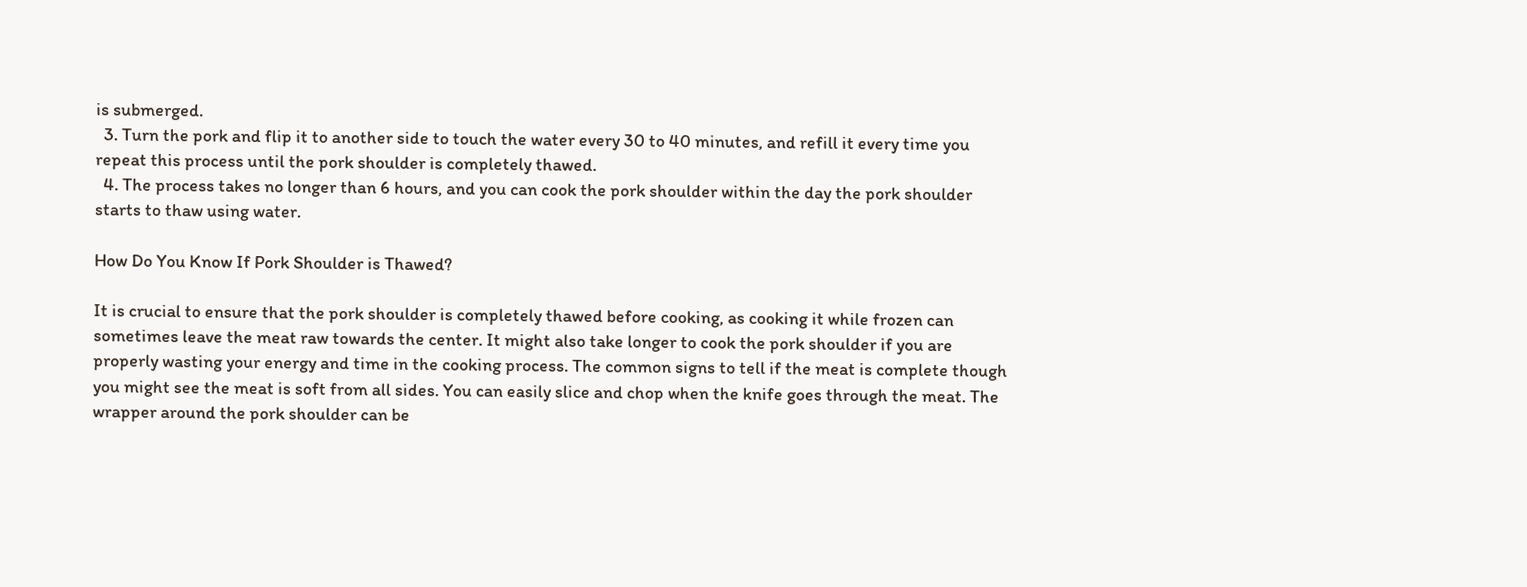is submerged.
  3. Turn the pork and flip it to another side to touch the water every 30 to 40 minutes, and refill it every time you repeat this process until the pork shoulder is completely thawed.
  4. The process takes no longer than 6 hours, and you can cook the pork shoulder within the day the pork shoulder starts to thaw using water.

How Do You Know If Pork Shoulder is Thawed?

It is crucial to ensure that the pork shoulder is completely thawed before cooking, as cooking it while frozen can sometimes leave the meat raw towards the center. It might also take longer to cook the pork shoulder if you are properly wasting your energy and time in the cooking process. The common signs to tell if the meat is complete though you might see the meat is soft from all sides. You can easily slice and chop when the knife goes through the meat. The wrapper around the pork shoulder can be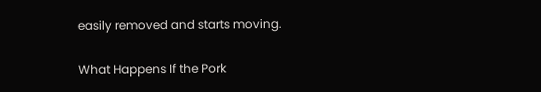easily removed and starts moving.

What Happens If the Pork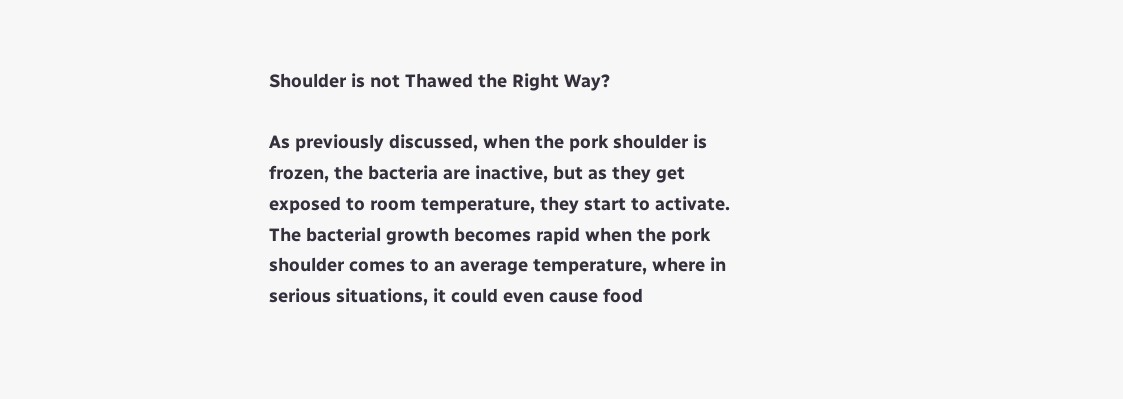Shoulder is not Thawed the Right Way?

As previously discussed, when the pork shoulder is frozen, the bacteria are inactive, but as they get exposed to room temperature, they start to activate. The bacterial growth becomes rapid when the pork shoulder comes to an average temperature, where in serious situations, it could even cause food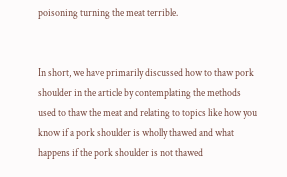poisoning turning the meat terrible.


In short, we have primarily discussed how to thaw pork shoulder in the article by contemplating the methods used to thaw the meat and relating to topics like how you know if a pork shoulder is wholly thawed and what happens if the pork shoulder is not thawed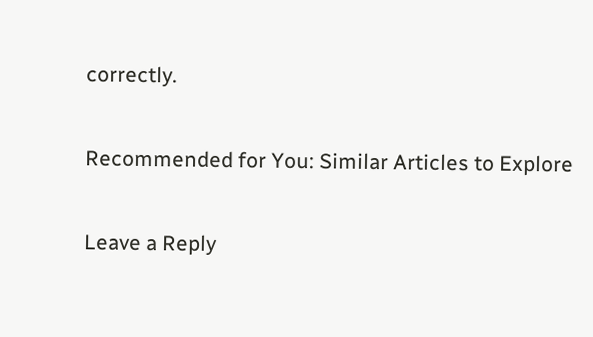correctly.

Recommended for You: Similar Articles to Explore

Leave a Reply